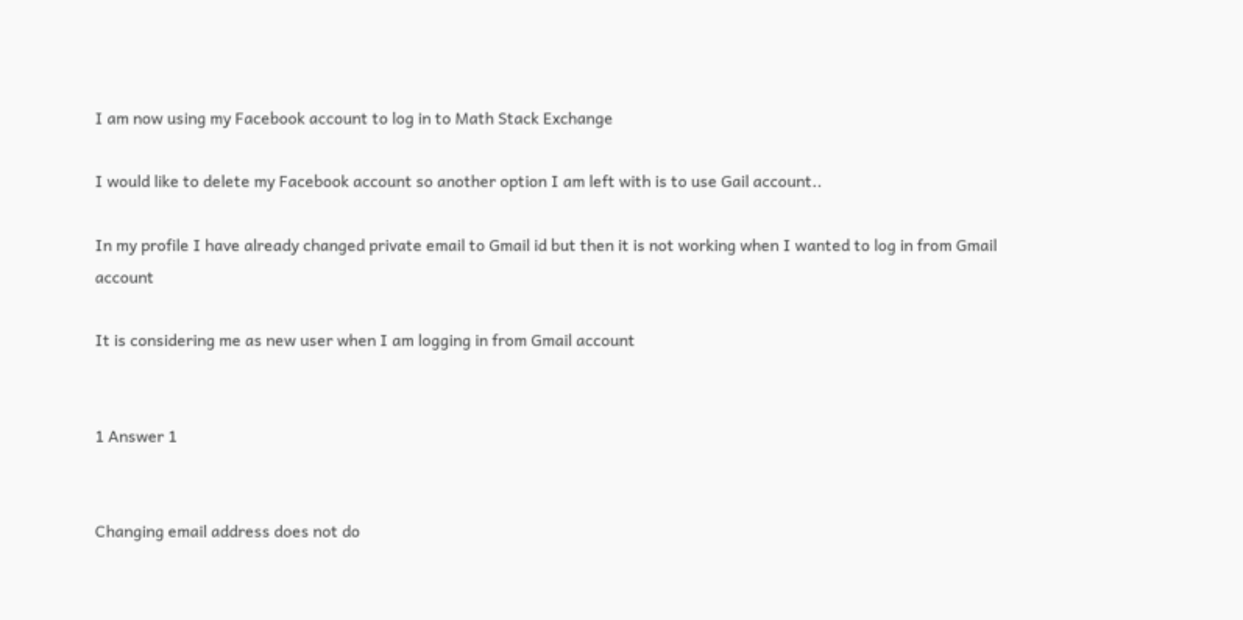I am now using my Facebook account to log in to Math Stack Exchange

I would like to delete my Facebook account so another option I am left with is to use Gail account..

In my profile I have already changed private email to Gmail id but then it is not working when I wanted to log in from Gmail account

It is considering me as new user when I am logging in from Gmail account


1 Answer 1


Changing email address does not do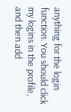anything for the login function. You should click my logins in the profile, and then add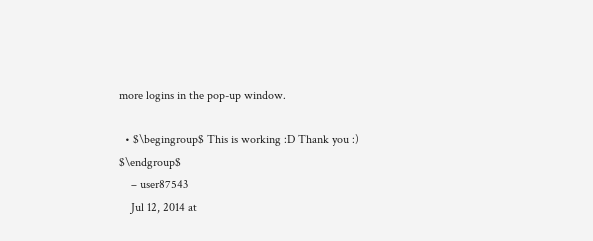more logins in the pop-up window.

  • $\begingroup$ This is working :D Thank you :) $\endgroup$
    – user87543
    Jul 12, 2014 at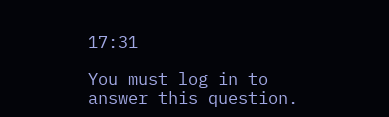17:31

You must log in to answer this question.